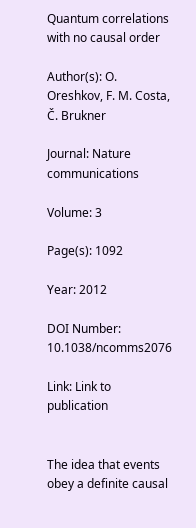Quantum correlations with no causal order

Author(s): O. Oreshkov, F. M. Costa, Č. Brukner

Journal: Nature communications

Volume: 3

Page(s): 1092

Year: 2012

DOI Number: 10.1038/ncomms2076

Link: Link to publication


The idea that events obey a definite causal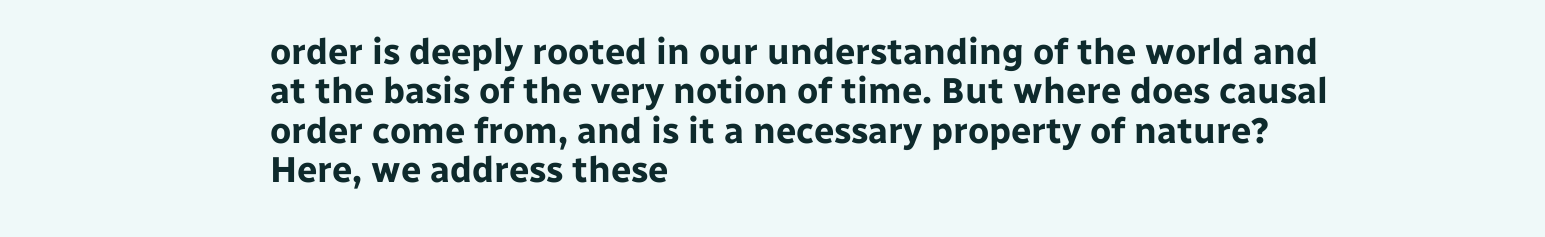order is deeply rooted in our understanding of the world and at the basis of the very notion of time. But where does causal order come from, and is it a necessary property of nature? Here, we address these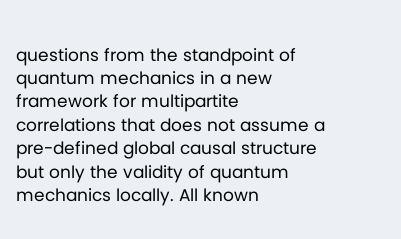questions from the standpoint of quantum mechanics in a new framework for multipartite correlations that does not assume a pre-defined global causal structure but only the validity of quantum mechanics locally. All known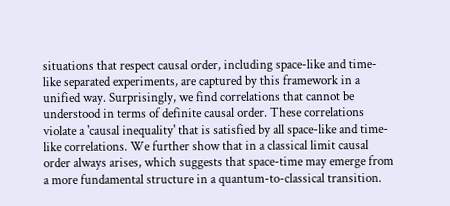situations that respect causal order, including space-like and time-like separated experiments, are captured by this framework in a unified way. Surprisingly, we find correlations that cannot be understood in terms of definite causal order. These correlations violate a 'causal inequality' that is satisfied by all space-like and time-like correlations. We further show that in a classical limit causal order always arises, which suggests that space-time may emerge from a more fundamental structure in a quantum-to-classical transition.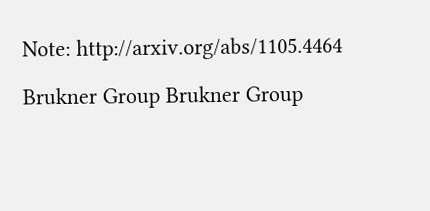Note: http://arxiv.org/abs/1105.4464

Brukner Group Brukner Group